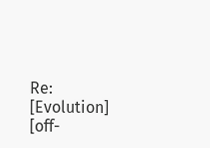Re: [Evolution] [off-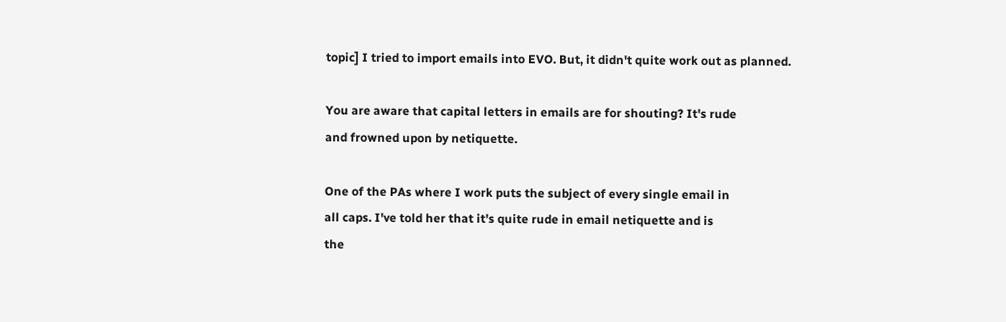topic] I tried to import emails into EVO. But, it didn't quite work out as planned.

You are aware that capital letters in emails are for shouting? It's rude
and frowned upon by netiquette.

One of the PAs where I work puts the subject of every single email in
all caps. I've told her that it's quite rude in email netiquette and is
the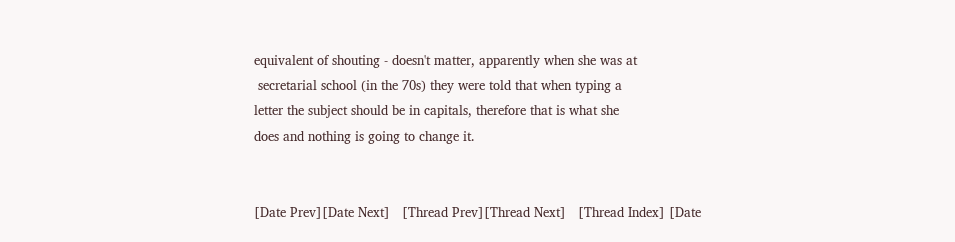equivalent of shouting - doesn't matter, apparently when she was at
 secretarial school (in the 70s) they were told that when typing a
letter the subject should be in capitals, therefore that is what she
does and nothing is going to change it.


[Date Prev][Date Next]   [Thread Prev][Thread Next]   [Thread Index] [Date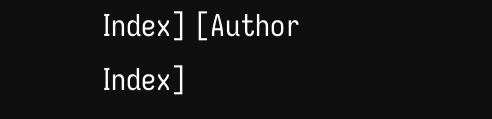Index] [Author Index]